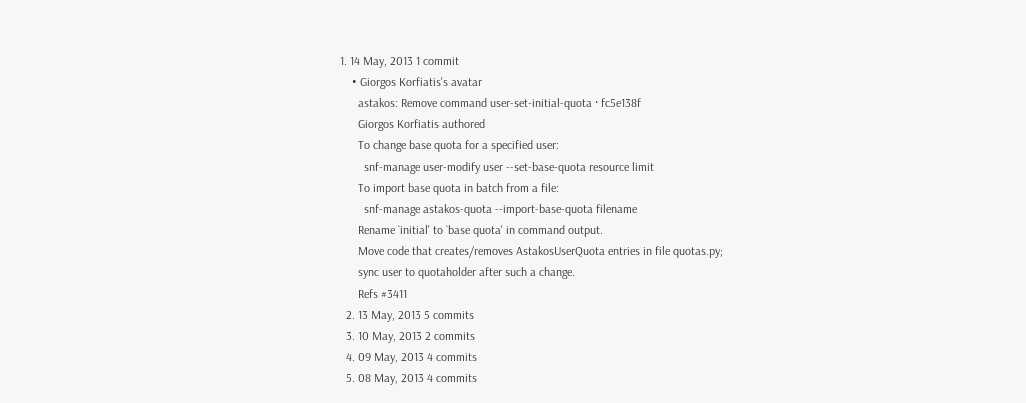1. 14 May, 2013 1 commit
    • Giorgos Korfiatis's avatar
      astakos: Remove command user-set-initial-quota · fc5e138f
      Giorgos Korfiatis authored
      To change base quota for a specified user:
        snf-manage user-modify user --set-base-quota resource limit
      To import base quota in batch from a file:
        snf-manage astakos-quota --import-base-quota filename
      Rename `initial' to `base quota' in command output.
      Move code that creates/removes AstakosUserQuota entries in file quotas.py;
      sync user to quotaholder after such a change.
      Refs #3411
  2. 13 May, 2013 5 commits
  3. 10 May, 2013 2 commits
  4. 09 May, 2013 4 commits
  5. 08 May, 2013 4 commits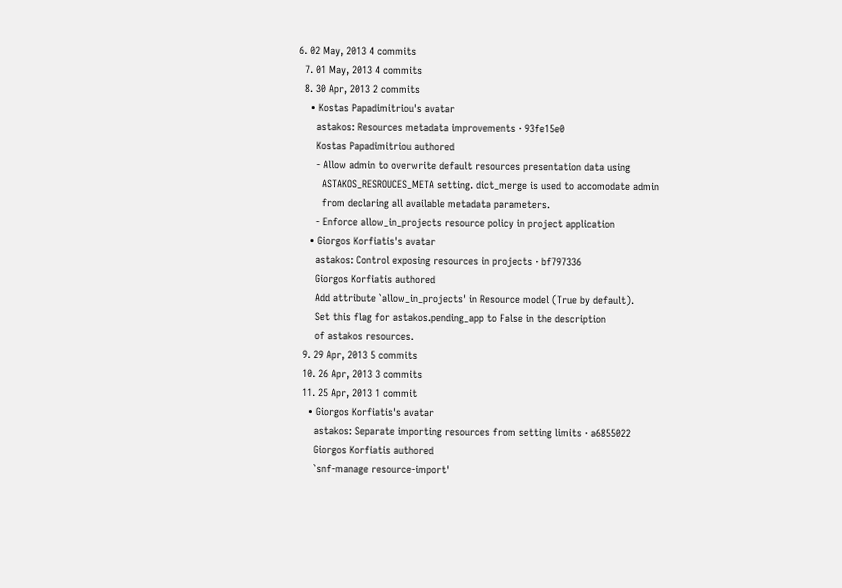6. 02 May, 2013 4 commits
  7. 01 May, 2013 4 commits
  8. 30 Apr, 2013 2 commits
    • Kostas Papadimitriou's avatar
      astakos: Resources metadata improvements · 93fe15e0
      Kostas Papadimitriou authored
      - Allow admin to overwrite default resources presentation data using
        ASTAKOS_RESROUCES_META setting. dict_merge is used to accomodate admin
        from declaring all available metadata parameters.
      - Enforce allow_in_projects resource policy in project application
    • Giorgos Korfiatis's avatar
      astakos: Control exposing resources in projects · bf797336
      Giorgos Korfiatis authored
      Add attribute `allow_in_projects' in Resource model (True by default).
      Set this flag for astakos.pending_app to False in the description
      of astakos resources.
  9. 29 Apr, 2013 5 commits
  10. 26 Apr, 2013 3 commits
  11. 25 Apr, 2013 1 commit
    • Giorgos Korfiatis's avatar
      astakos: Separate importing resources from setting limits · a6855022
      Giorgos Korfiatis authored
      `snf-manage resource-import'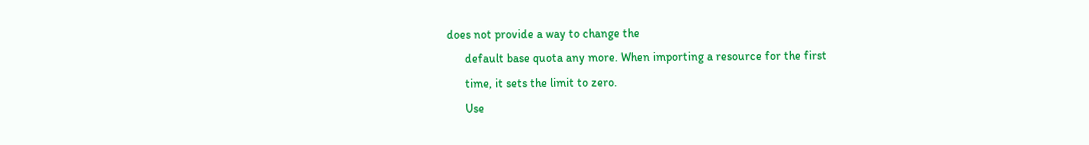does not provide a way to change the
      default base quota any more. When importing a resource for the first
      time, it sets the limit to zero.
      Use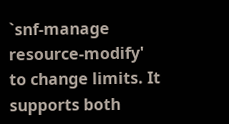`snf-manage resource-modify' to change limits. It supports both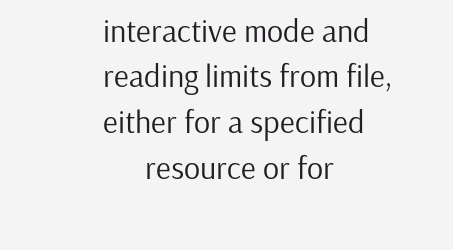interactive mode and reading limits from file, either for a specified
      resource or for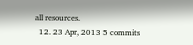all resources.
  12. 23 Apr, 2013 5 commits